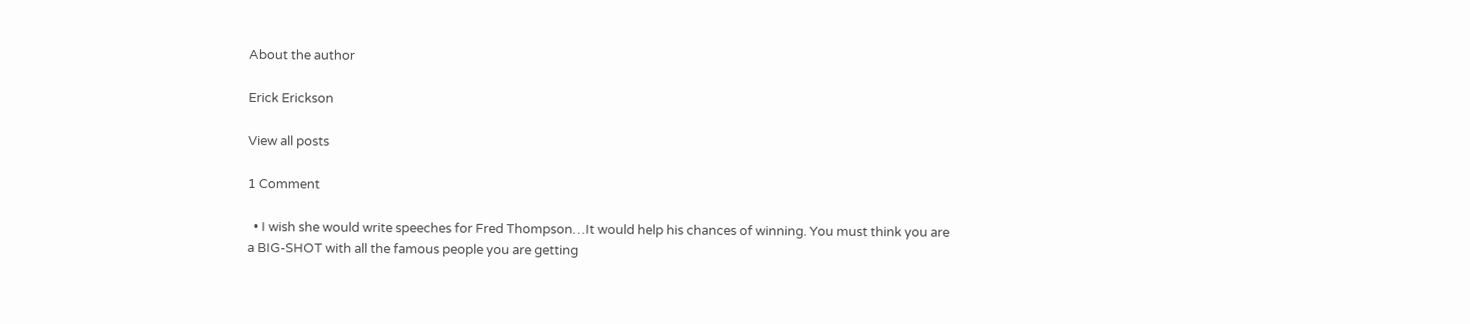About the author

Erick Erickson

View all posts

1 Comment

  • I wish she would write speeches for Fred Thompson…It would help his chances of winning. You must think you are a BIG-SHOT with all the famous people you are getting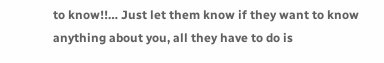to know!!… Just let them know if they want to know anything about you, all they have to do is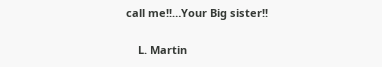call me!!…Your Big sister!!

    L. Martin